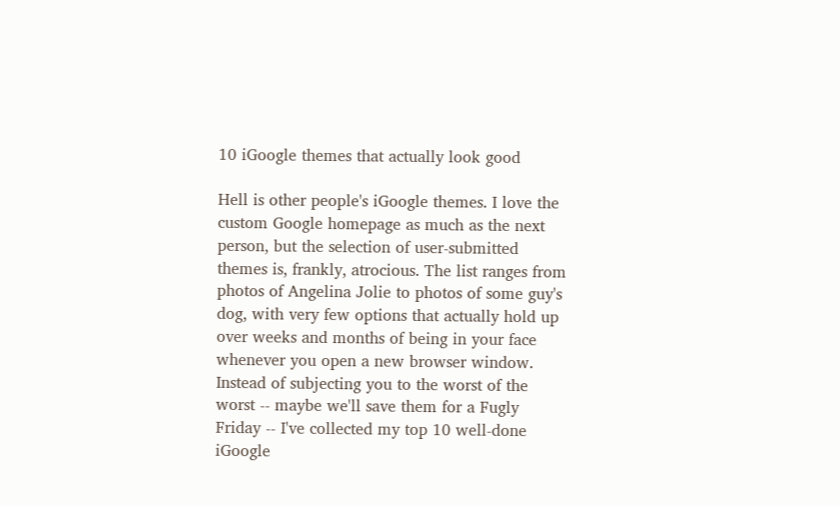10 iGoogle themes that actually look good

Hell is other people's iGoogle themes. I love the custom Google homepage as much as the next person, but the selection of user-submitted themes is, frankly, atrocious. The list ranges from photos of Angelina Jolie to photos of some guy's dog, with very few options that actually hold up over weeks and months of being in your face whenever you open a new browser window. Instead of subjecting you to the worst of the worst -- maybe we'll save them for a Fugly Friday -- I've collected my top 10 well-done iGoogle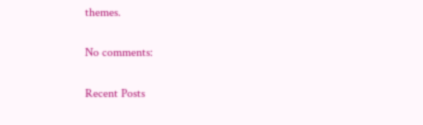themes.

No comments:

Recent Posts